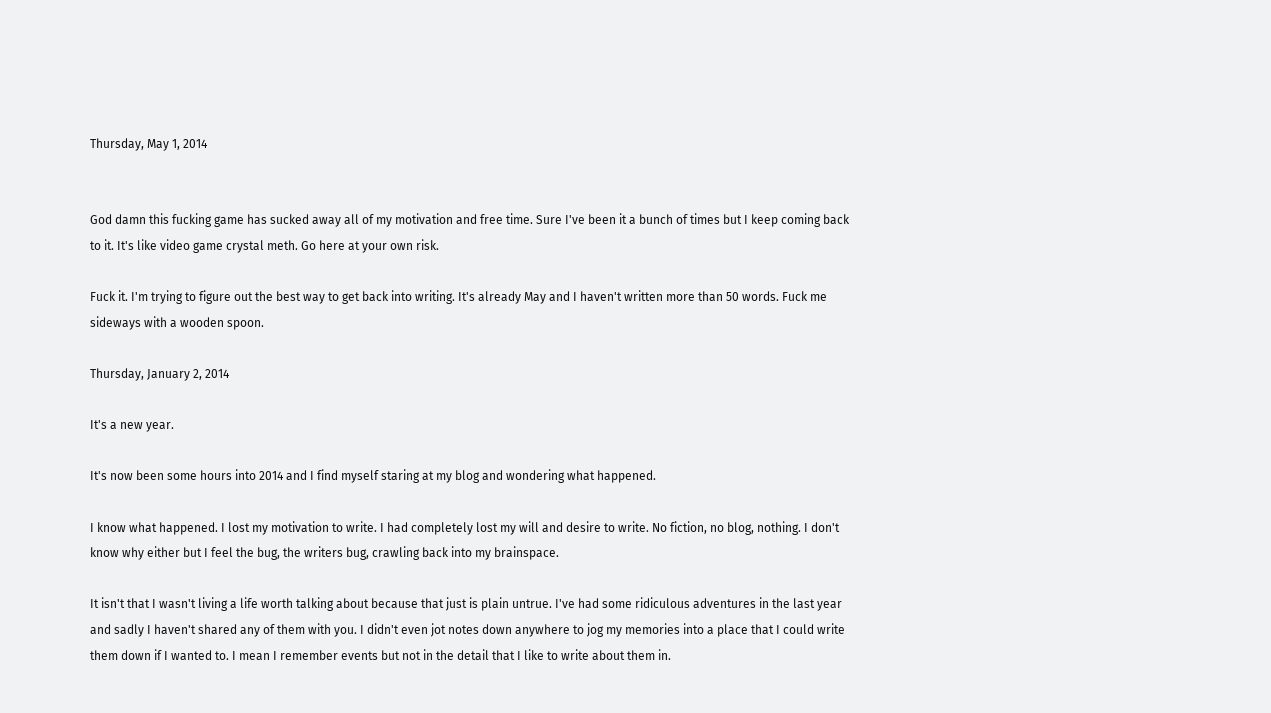Thursday, May 1, 2014


God damn this fucking game has sucked away all of my motivation and free time. Sure I've been it a bunch of times but I keep coming back to it. It's like video game crystal meth. Go here at your own risk.

Fuck it. I'm trying to figure out the best way to get back into writing. It's already May and I haven't written more than 50 words. Fuck me sideways with a wooden spoon.

Thursday, January 2, 2014

It's a new year.

It's now been some hours into 2014 and I find myself staring at my blog and wondering what happened.

I know what happened. I lost my motivation to write. I had completely lost my will and desire to write. No fiction, no blog, nothing. I don't know why either but I feel the bug, the writers bug, crawling back into my brainspace.

It isn't that I wasn't living a life worth talking about because that just is plain untrue. I've had some ridiculous adventures in the last year and sadly I haven't shared any of them with you. I didn't even jot notes down anywhere to jog my memories into a place that I could write them down if I wanted to. I mean I remember events but not in the detail that I like to write about them in.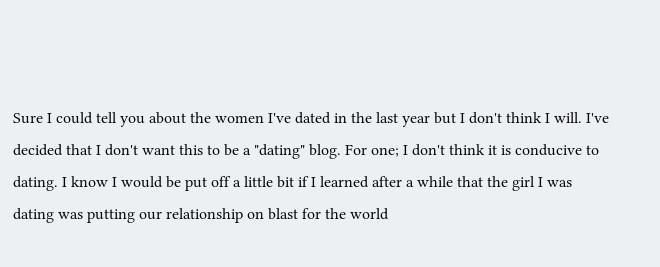Sure I could tell you about the women I've dated in the last year but I don't think I will. I've decided that I don't want this to be a "dating" blog. For one; I don't think it is conducive to dating. I know I would be put off a little bit if I learned after a while that the girl I was dating was putting our relationship on blast for the world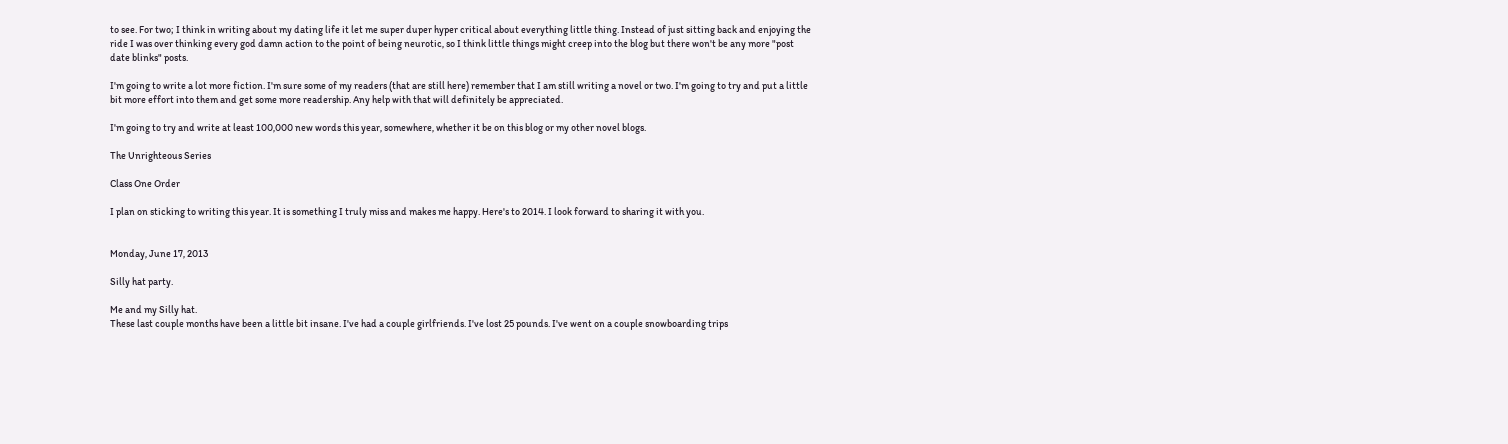to see. For two; I think in writing about my dating life it let me super duper hyper critical about everything little thing. Instead of just sitting back and enjoying the ride I was over thinking every god damn action to the point of being neurotic, so I think little things might creep into the blog but there won't be any more "post date blinks" posts.

I'm going to write a lot more fiction. I'm sure some of my readers (that are still here) remember that I am still writing a novel or two. I'm going to try and put a little bit more effort into them and get some more readership. Any help with that will definitely be appreciated.

I'm going to try and write at least 100,000 new words this year, somewhere, whether it be on this blog or my other novel blogs.

The Unrighteous Series

Class One Order

I plan on sticking to writing this year. It is something I truly miss and makes me happy. Here's to 2014. I look forward to sharing it with you.


Monday, June 17, 2013

Silly hat party.

Me and my Silly hat.
These last couple months have been a little bit insane. I've had a couple girlfriends. I've lost 25 pounds. I've went on a couple snowboarding trips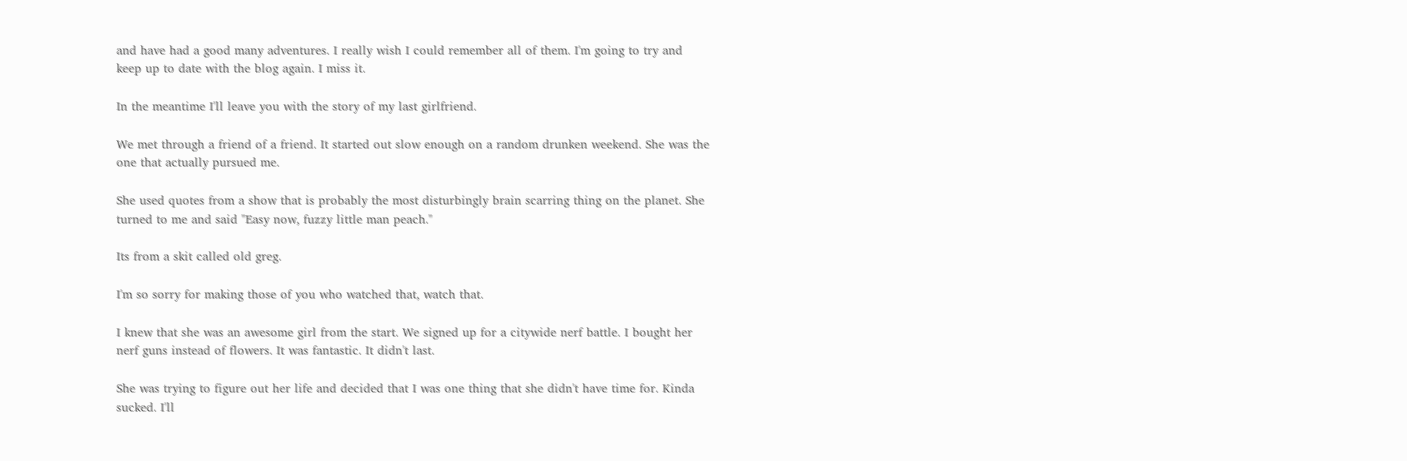and have had a good many adventures. I really wish I could remember all of them. I'm going to try and keep up to date with the blog again. I miss it.

In the meantime I'll leave you with the story of my last girlfriend.

We met through a friend of a friend. It started out slow enough on a random drunken weekend. She was the one that actually pursued me.

She used quotes from a show that is probably the most disturbingly brain scarring thing on the planet. She turned to me and said "Easy now, fuzzy little man peach."

Its from a skit called old greg.

I'm so sorry for making those of you who watched that, watch that.

I knew that she was an awesome girl from the start. We signed up for a citywide nerf battle. I bought her nerf guns instead of flowers. It was fantastic. It didn't last.

She was trying to figure out her life and decided that I was one thing that she didn't have time for. Kinda sucked. I'll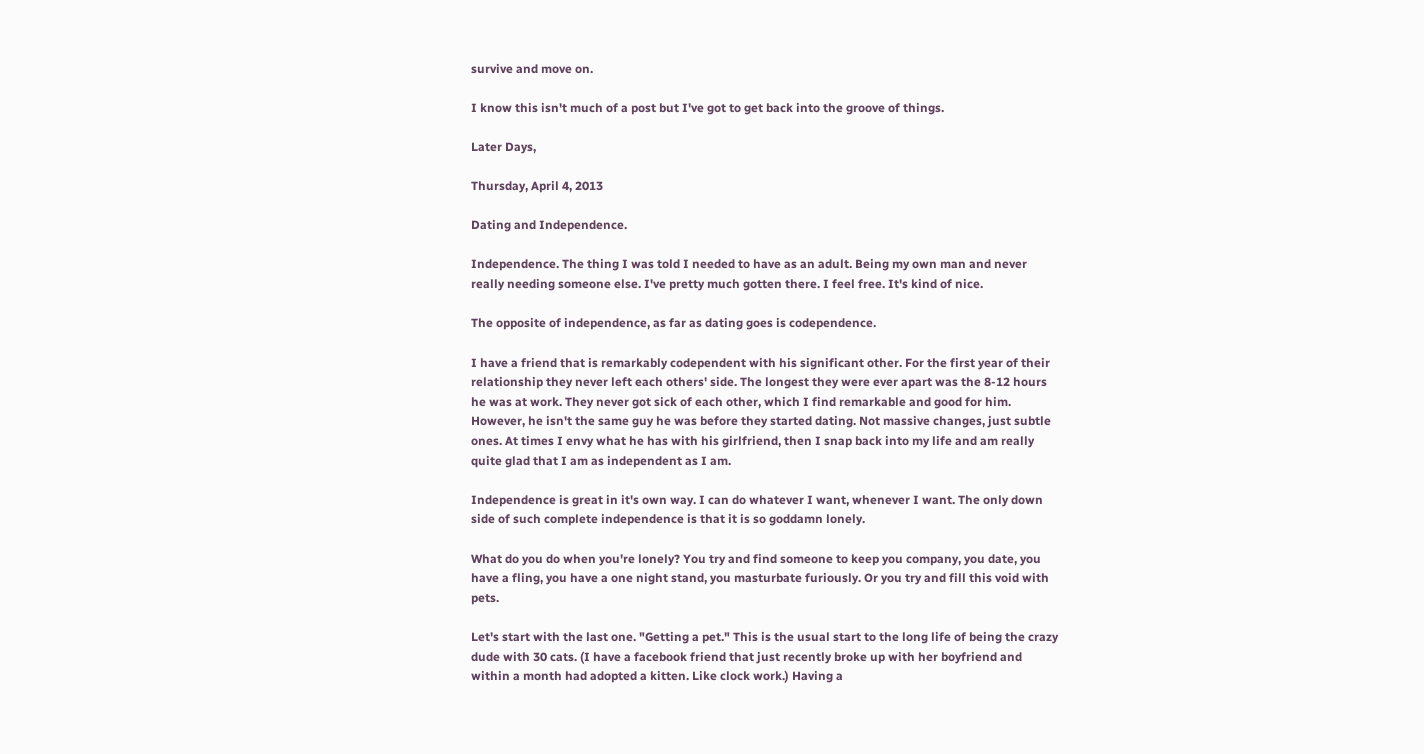survive and move on.

I know this isn't much of a post but I've got to get back into the groove of things.

Later Days,

Thursday, April 4, 2013

Dating and Independence.

Independence. The thing I was told I needed to have as an adult. Being my own man and never really needing someone else. I've pretty much gotten there. I feel free. It's kind of nice.

The opposite of independence, as far as dating goes is codependence.

I have a friend that is remarkably codependent with his significant other. For the first year of their relationship they never left each others' side. The longest they were ever apart was the 8-12 hours he was at work. They never got sick of each other, which I find remarkable and good for him. However, he isn't the same guy he was before they started dating. Not massive changes, just subtle ones. At times I envy what he has with his girlfriend, then I snap back into my life and am really quite glad that I am as independent as I am.

Independence is great in it's own way. I can do whatever I want, whenever I want. The only down side of such complete independence is that it is so goddamn lonely.

What do you do when you're lonely? You try and find someone to keep you company, you date, you have a fling, you have a one night stand, you masturbate furiously. Or you try and fill this void with pets.

Let's start with the last one. "Getting a pet." This is the usual start to the long life of being the crazy dude with 30 cats. (I have a facebook friend that just recently broke up with her boyfriend and within a month had adopted a kitten. Like clock work.) Having a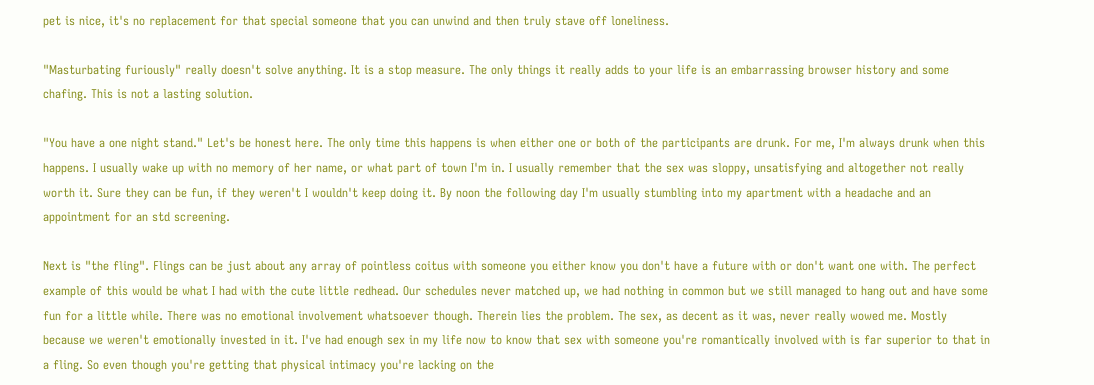pet is nice, it's no replacement for that special someone that you can unwind and then truly stave off loneliness.

"Masturbating furiously" really doesn't solve anything. It is a stop measure. The only things it really adds to your life is an embarrassing browser history and some chafing. This is not a lasting solution.

"You have a one night stand." Let's be honest here. The only time this happens is when either one or both of the participants are drunk. For me, I'm always drunk when this happens. I usually wake up with no memory of her name, or what part of town I'm in. I usually remember that the sex was sloppy, unsatisfying and altogether not really worth it. Sure they can be fun, if they weren't I wouldn't keep doing it. By noon the following day I'm usually stumbling into my apartment with a headache and an appointment for an std screening.

Next is "the fling". Flings can be just about any array of pointless coitus with someone you either know you don't have a future with or don't want one with. The perfect example of this would be what I had with the cute little redhead. Our schedules never matched up, we had nothing in common but we still managed to hang out and have some fun for a little while. There was no emotional involvement whatsoever though. Therein lies the problem. The sex, as decent as it was, never really wowed me. Mostly because we weren't emotionally invested in it. I've had enough sex in my life now to know that sex with someone you're romantically involved with is far superior to that in a fling. So even though you're getting that physical intimacy you're lacking on the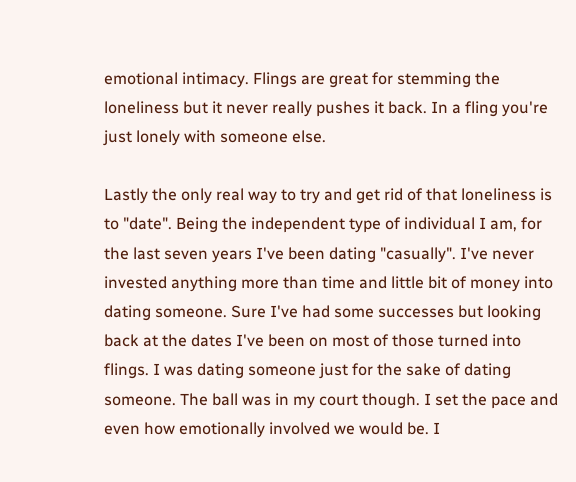emotional intimacy. Flings are great for stemming the loneliness but it never really pushes it back. In a fling you're just lonely with someone else.

Lastly the only real way to try and get rid of that loneliness is to "date". Being the independent type of individual I am, for the last seven years I've been dating "casually". I've never invested anything more than time and little bit of money into dating someone. Sure I've had some successes but looking back at the dates I've been on most of those turned into flings. I was dating someone just for the sake of dating someone. The ball was in my court though. I set the pace and even how emotionally involved we would be. I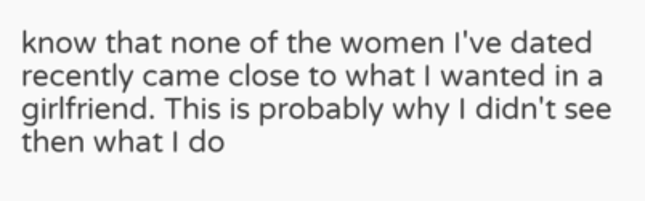know that none of the women I've dated recently came close to what I wanted in a girlfriend. This is probably why I didn't see then what I do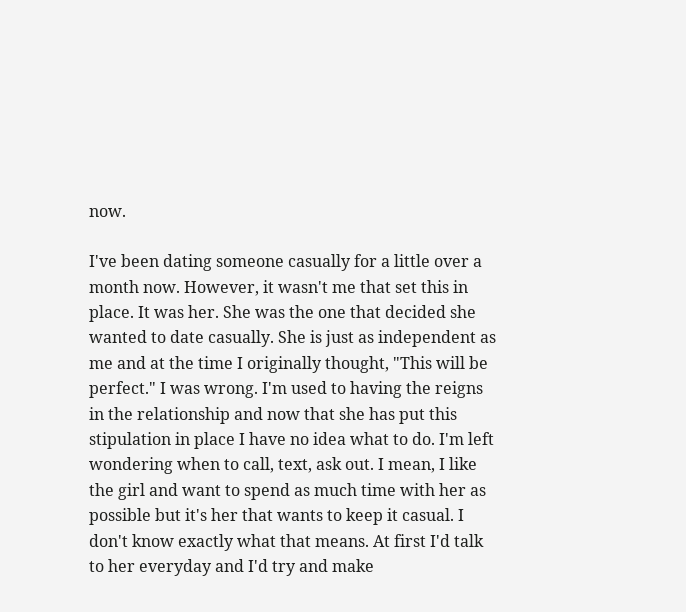now.

I've been dating someone casually for a little over a month now. However, it wasn't me that set this in place. It was her. She was the one that decided she wanted to date casually. She is just as independent as me and at the time I originally thought, "This will be perfect." I was wrong. I'm used to having the reigns in the relationship and now that she has put this stipulation in place I have no idea what to do. I'm left wondering when to call, text, ask out. I mean, I like the girl and want to spend as much time with her as possible but it's her that wants to keep it casual. I don't know exactly what that means. At first I'd talk to her everyday and I'd try and make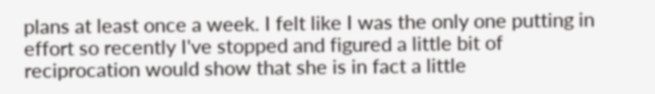plans at least once a week. I felt like I was the only one putting in effort so recently I've stopped and figured a little bit of reciprocation would show that she is in fact a little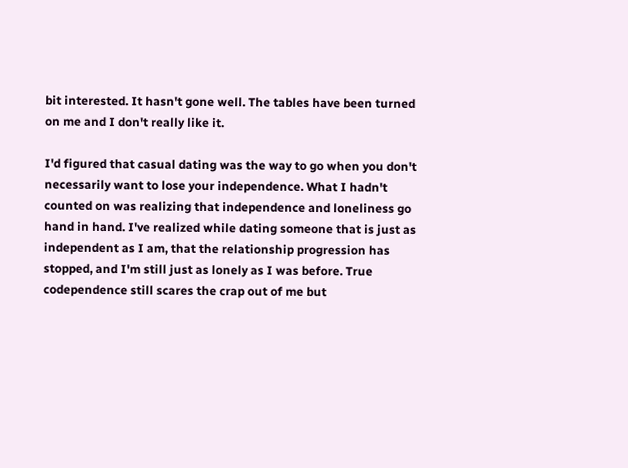bit interested. It hasn't gone well. The tables have been turned on me and I don't really like it.

I'd figured that casual dating was the way to go when you don't necessarily want to lose your independence. What I hadn't counted on was realizing that independence and loneliness go hand in hand. I've realized while dating someone that is just as independent as I am, that the relationship progression has stopped, and I'm still just as lonely as I was before. True codependence still scares the crap out of me but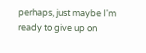perhaps, just maybe I'm ready to give up on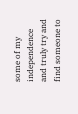some of my independence and truly try and find someone to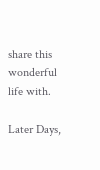share this wonderful life with.

Later Days,